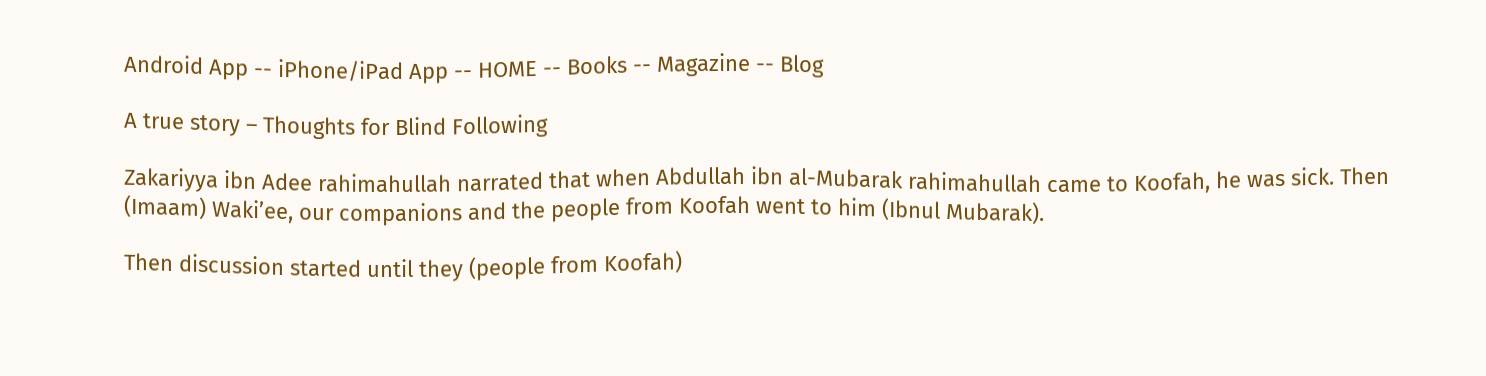Android App -- iPhone/iPad App -- HOME -- Books -- Magazine -- Blog

A true story – Thoughts for Blind Following

Zakariyya ibn Adee rahimahullah narrated that when Abdullah ibn al-Mubarak rahimahullah came to Koofah, he was sick. Then (Imaam) Waki’ee, our companions and the people from Koofah went to him (Ibnul Mubarak).

Then discussion started until they (people from Koofah)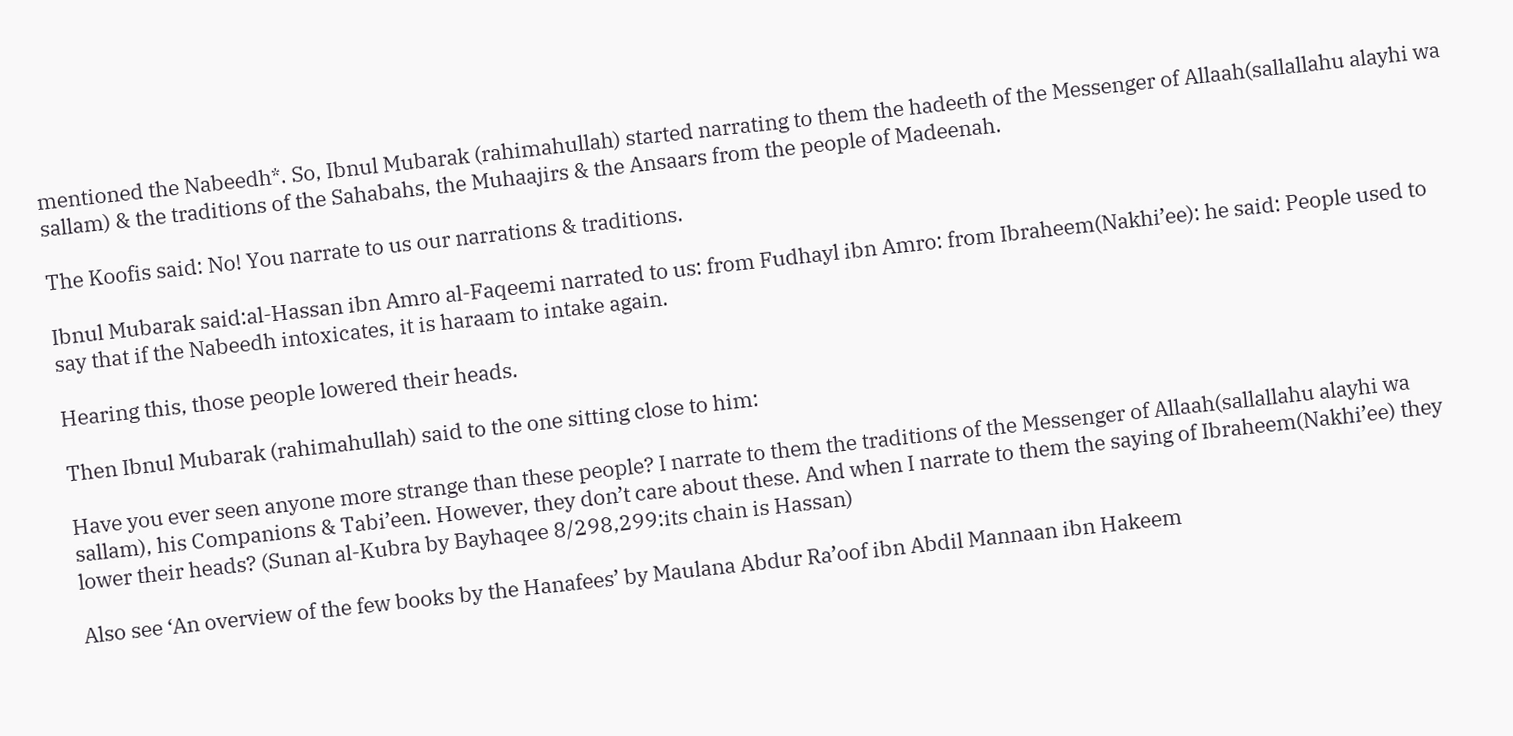mentioned the Nabeedh*. So, Ibnul Mubarak (rahimahullah) started narrating to them the hadeeth of the Messenger of Allaah(sallallahu alayhi wa sallam) & the traditions of the Sahabahs, the Muhaajirs & the Ansaars from the people of Madeenah.

The Koofis said: No! You narrate to us our narrations & traditions.

Ibnul Mubarak said:al-Hassan ibn Amro al-Faqeemi narrated to us: from Fudhayl ibn Amro: from Ibraheem(Nakhi’ee): he said: People used to say that if the Nabeedh intoxicates, it is haraam to intake again.

Hearing this, those people lowered their heads.

Then Ibnul Mubarak (rahimahullah) said to the one sitting close to him:

Have you ever seen anyone more strange than these people? I narrate to them the traditions of the Messenger of Allaah(sallallahu alayhi wa sallam), his Companions & Tabi’een. However, they don’t care about these. And when I narrate to them the saying of Ibraheem(Nakhi’ee) they lower their heads? (Sunan al-Kubra by Bayhaqee 8/298,299:its chain is Hassan)

Also see ‘An overview of the few books by the Hanafees’ by Maulana Abdur Ra’oof ibn Abdil Mannaan ibn Hakeem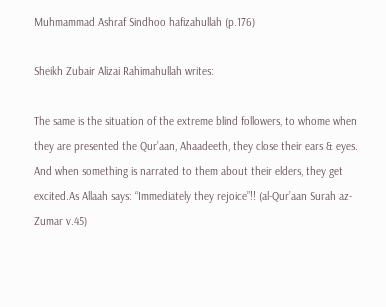Muhmammad Ashraf Sindhoo hafizahullah (p.176)

Sheikh Zubair Alizai Rahimahullah writes:

The same is the situation of the extreme blind followers, to whome when they are presented the Qur’aan, Ahaadeeth, they close their ears & eyes. And when something is narrated to them about their elders, they get excited.As Allaah says: “Immediately they rejoice”!! (al-Qur’aan Surah az-Zumar v.45)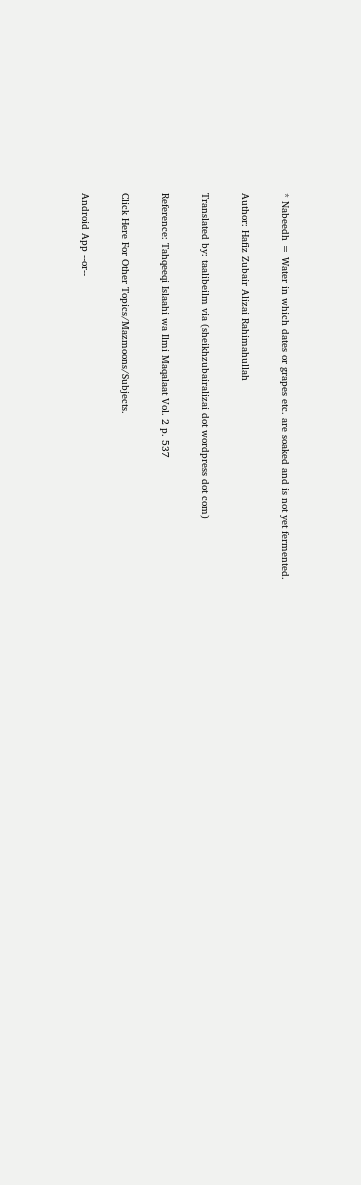* Nabeedh = Water in which dates or grapes etc. are soaked and is not yet fermented.

Author: Hafiz Zubair Alizai Rahimahullah

Translated by: taalibeilm via (sheikhzubairalizai dot wordpress dot com)

Reference: Tahqeeqi Islaahi wa Ilmi Maqalaat Vol. 2 p. 537

Click Here For Other Topics/Mazmoons/Subjects.

Android App --or--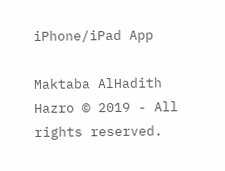iPhone/iPad App

Maktaba AlHadith Hazro © 2019 - All rights reserved.